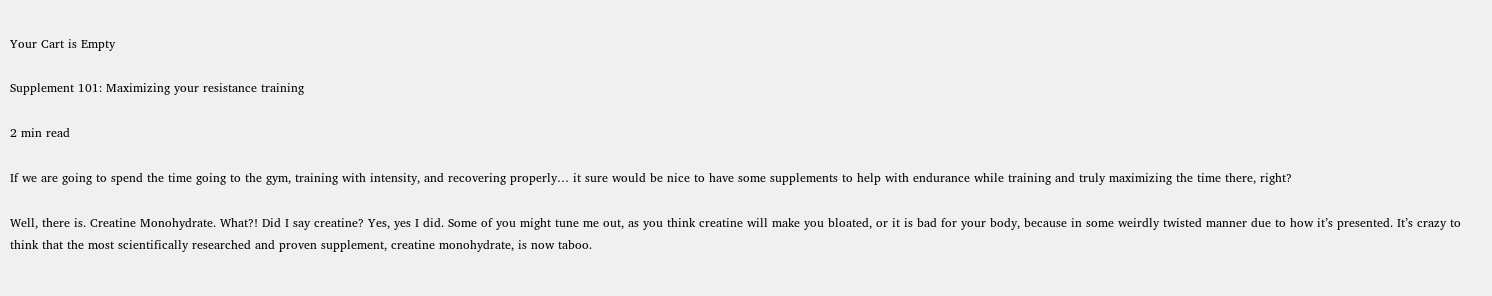Your Cart is Empty

Supplement 101: Maximizing your resistance training

2 min read

If we are going to spend the time going to the gym, training with intensity, and recovering properly… it sure would be nice to have some supplements to help with endurance while training and truly maximizing the time there, right?

Well, there is. Creatine Monohydrate. What?! Did I say creatine? Yes, yes I did. Some of you might tune me out, as you think creatine will make you bloated, or it is bad for your body, because in some weirdly twisted manner due to how it’s presented. It’s crazy to think that the most scientifically researched and proven supplement, creatine monohydrate, is now taboo.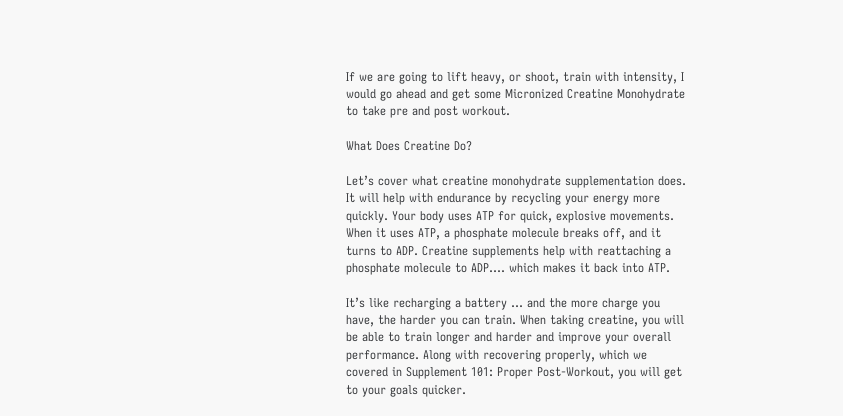If we are going to lift heavy, or shoot, train with intensity, I would go ahead and get some Micronized Creatine Monohydrate to take pre and post workout.

What Does Creatine Do?

Let’s cover what creatine monohydrate supplementation does. It will help with endurance by recycling your energy more quickly. Your body uses ATP for quick, explosive movements. When it uses ATP, a phosphate molecule breaks off, and it turns to ADP. Creatine supplements help with reattaching a phosphate molecule to ADP…. which makes it back into ATP.

It’s like recharging a battery … and the more charge you have, the harder you can train. When taking creatine, you will be able to train longer and harder and improve your overall performance. Along with recovering properly, which we covered in Supplement 101: Proper Post-Workout, you will get to your goals quicker.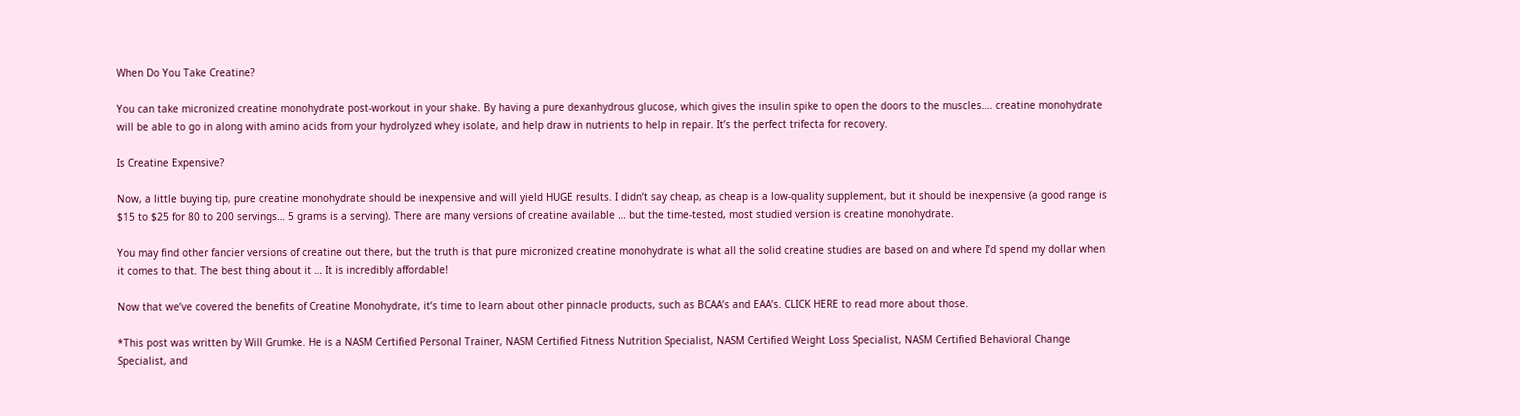When Do You Take Creatine?

You can take micronized creatine monohydrate post-workout in your shake. By having a pure dexanhydrous glucose, which gives the insulin spike to open the doors to the muscles…. creatine monohydrate will be able to go in along with amino acids from your hydrolyzed whey isolate, and help draw in nutrients to help in repair. It’s the perfect trifecta for recovery.

Is Creatine Expensive?

Now, a little buying tip, pure creatine monohydrate should be inexpensive and will yield HUGE results. I didn’t say cheap, as cheap is a low-quality supplement, but it should be inexpensive (a good range is $15 to $25 for 80 to 200 servings… 5 grams is a serving). There are many versions of creatine available … but the time-tested, most studied version is creatine monohydrate.

You may find other fancier versions of creatine out there, but the truth is that pure micronized creatine monohydrate is what all the solid creatine studies are based on and where I’d spend my dollar when it comes to that. The best thing about it … It is incredibly affordable!

Now that we’ve covered the benefits of Creatine Monohydrate, it’s time to learn about other pinnacle products, such as BCAA’s and EAA’s. CLICK HERE to read more about those.

*This post was written by Will Grumke. He is a NASM Certified Personal Trainer, NASM Certified Fitness Nutrition Specialist, NASM Certified Weight Loss Specialist, NASM Certified Behavioral Change Specialist, and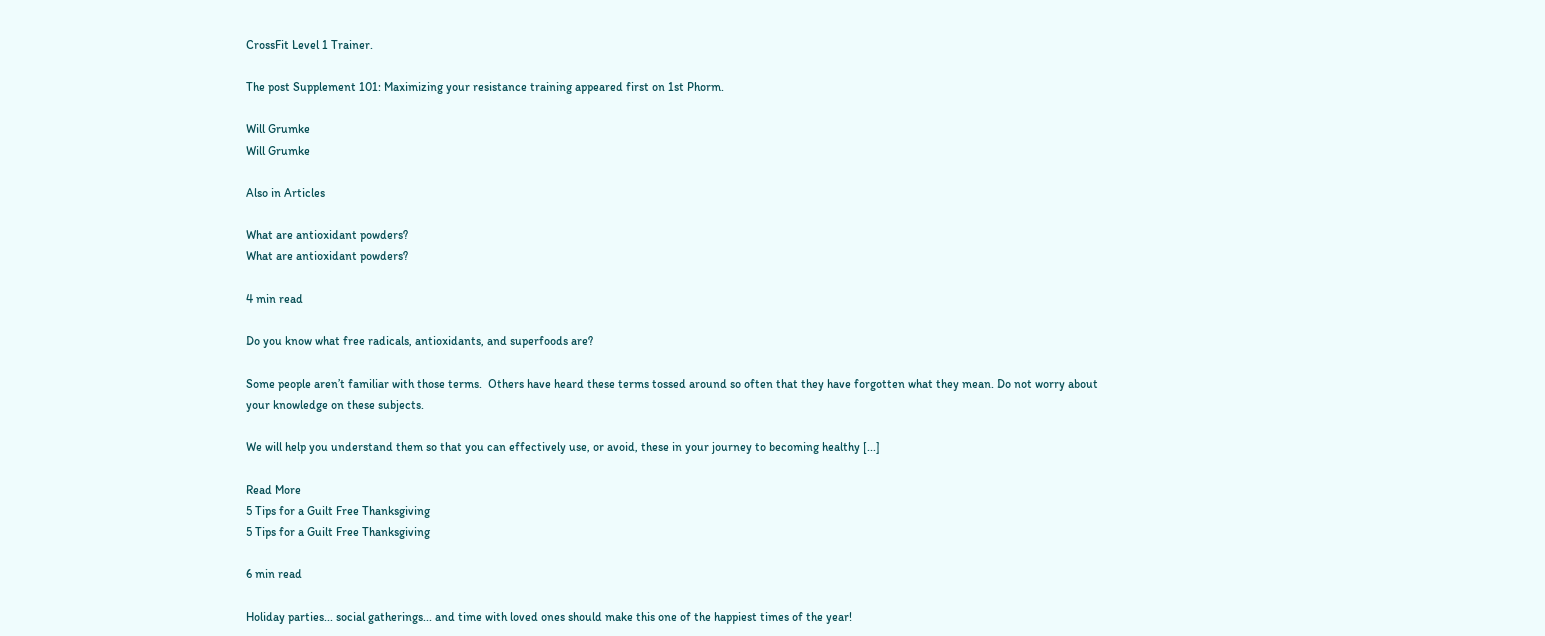CrossFit Level 1 Trainer.

The post Supplement 101: Maximizing your resistance training appeared first on 1st Phorm.

Will Grumke
Will Grumke

Also in Articles

What are antioxidant powders?
What are antioxidant powders?

4 min read

Do you know what free radicals, antioxidants, and superfoods are?

Some people aren’t familiar with those terms.  Others have heard these terms tossed around so often that they have forgotten what they mean. Do not worry about your knowledge on these subjects.

We will help you understand them so that you can effectively use, or avoid, these in your journey to becoming healthy [...]

Read More
5 Tips for a Guilt Free Thanksgiving
5 Tips for a Guilt Free Thanksgiving

6 min read

Holiday parties... social gatherings... and time with loved ones should make this one of the happiest times of the year!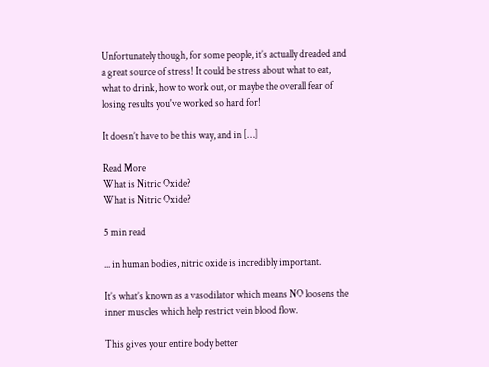Unfortunately though, for some people, it’s actually dreaded and a great source of stress! It could be stress about what to eat, what to drink, how to work out, or maybe the overall fear of losing results you've worked so hard for!

It doesn’t have to be this way, and in […]

Read More
What is Nitric Oxide?
What is Nitric Oxide?

5 min read

... in human bodies, nitric oxide is incredibly important.

It’s what’s known as a vasodilator which means NO loosens the inner muscles which help restrict vein blood flow.

This gives your entire body better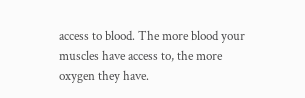access to blood. The more blood your muscles have access to, the more oxygen they have.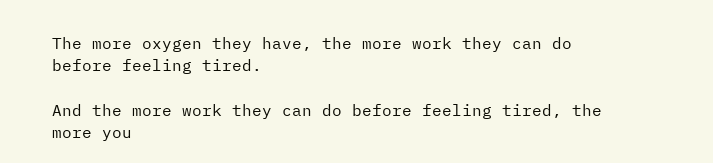The more oxygen they have, the more work they can do before feeling tired.

And the more work they can do before feeling tired, the more you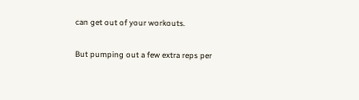can get out of your workouts.

But pumping out a few extra reps per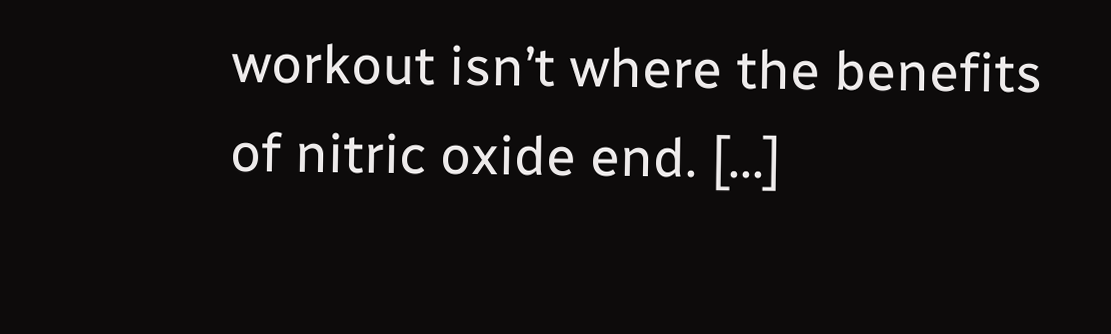workout isn’t where the benefits of nitric oxide end. [...]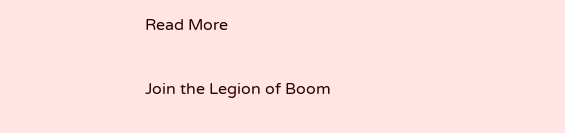Read More

Join the Legion of Boom